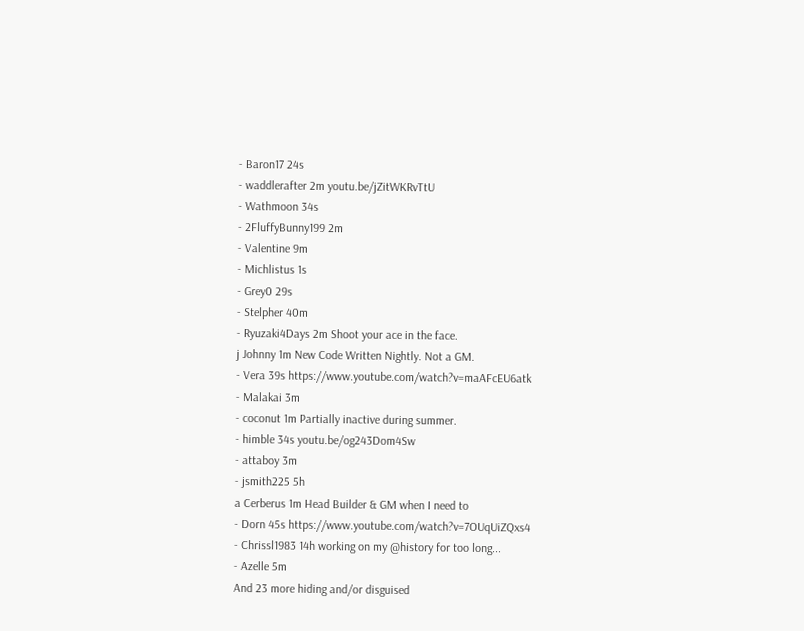- Baron17 24s
- waddlerafter 2m youtu.be/jZitWKRvTtU
- Wathmoon 34s
- 2FluffyBunny199 2m
- Valentine 9m
- Michlistus 1s
- Grey0 29s
- Stelpher 40m
- Ryuzaki4Days 2m Shoot your ace in the face.
j Johnny 1m New Code Written Nightly. Not a GM.
- Vera 39s https://www.youtube.com/watch?v=maAFcEU6atk
- Malakai 3m
- coconut 1m Partially inactive during summer.
- himble 34s youtu.be/og243Dom4Sw
- attaboy 3m
- jsmith225 5h
a Cerberus 1m Head Builder & GM when I need to
- Dorn 45s https://www.youtube.com/watch?v=7OUqUiZQxs4
- Chrissl1983 14h working on my @history for too long...
- Azelle 5m
And 23 more hiding and/or disguised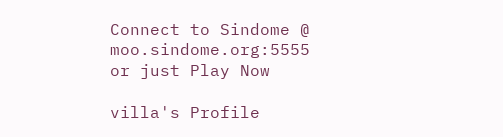Connect to Sindome @ moo.sindome.org:5555 or just Play Now

villa's Profile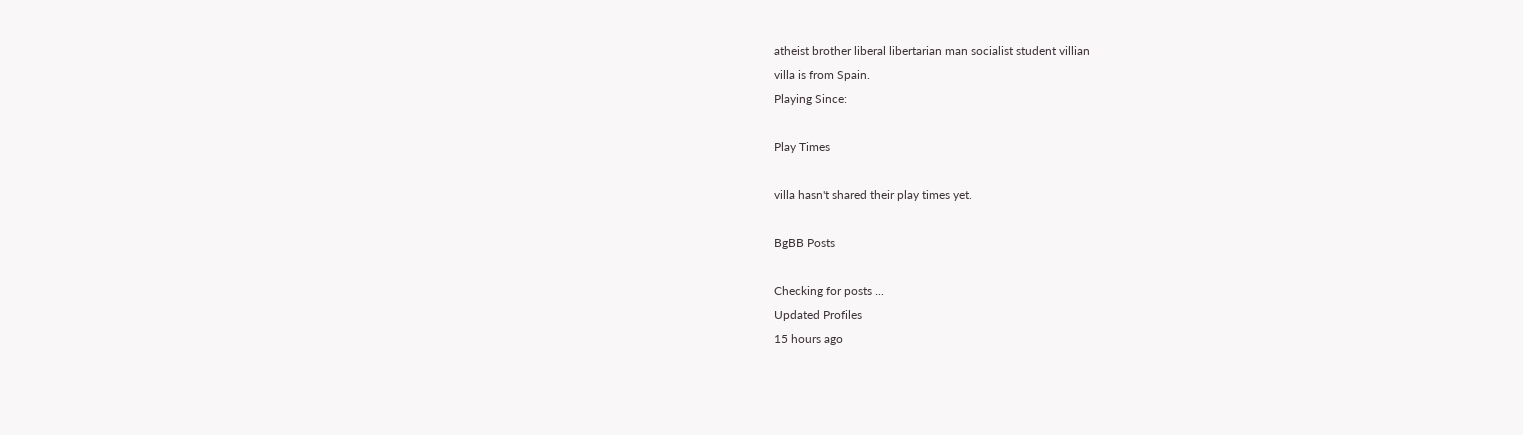atheist brother liberal libertarian man socialist student villian
villa is from Spain.
Playing Since:

Play Times

villa hasn't shared their play times yet.

BgBB Posts

Checking for posts ...
Updated Profiles
15 hours ago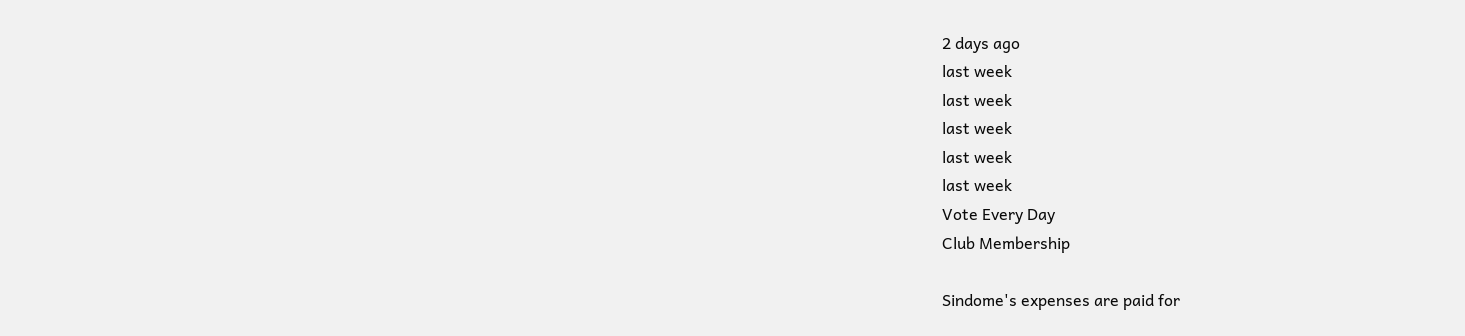2 days ago
last week
last week
last week
last week
last week
Vote Every Day
Club Membership

Sindome's expenses are paid for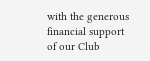with the generous financial support of our Club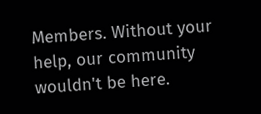Members. Without your help, our community wouldn't be here.